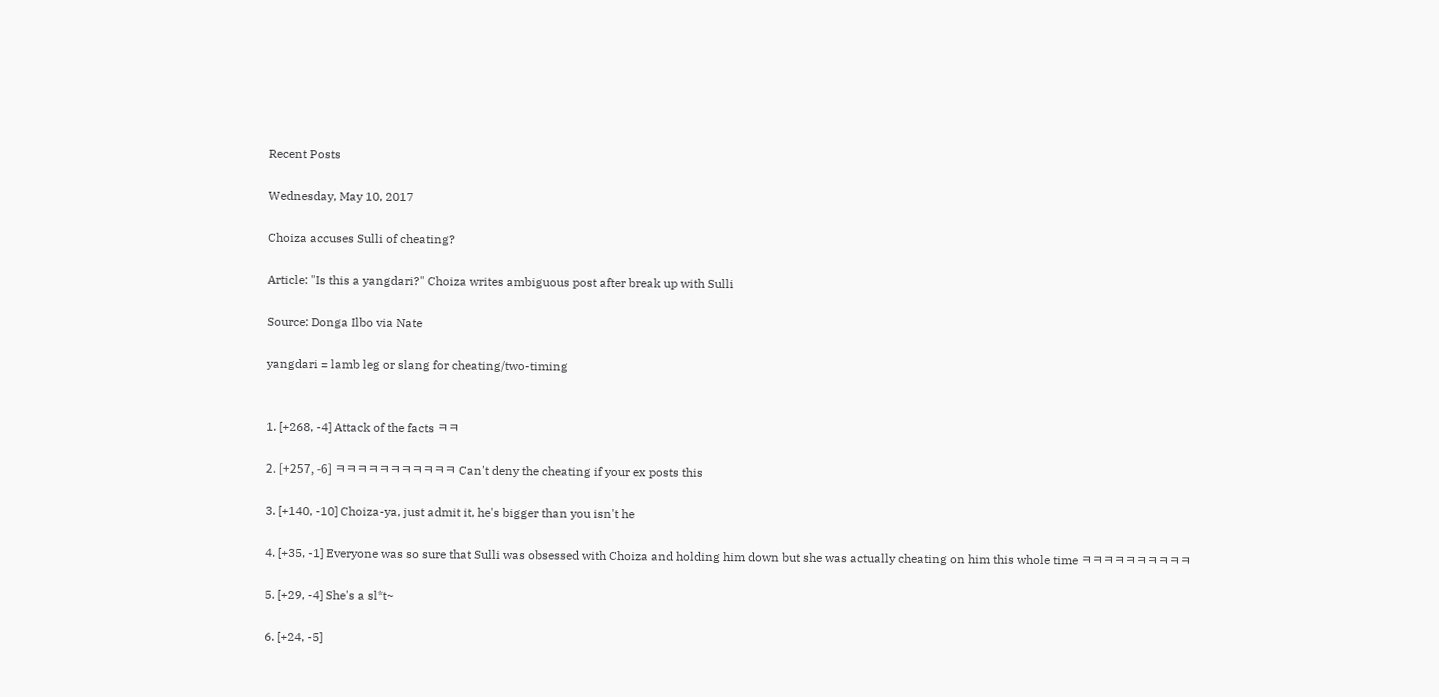Recent Posts

Wednesday, May 10, 2017

Choiza accuses Sulli of cheating?

Article: "Is this a yangdari?" Choiza writes ambiguous post after break up with Sulli

Source: Donga Ilbo via Nate

yangdari = lamb leg or slang for cheating/two-timing


1. [+268, -4] Attack of the facts ㅋㅋ

2. [+257, -6] ㅋㅋㅋㅋㅋㅋㅋㅋㅋㅋㅋ Can't deny the cheating if your ex posts this

3. [+140, -10] Choiza-ya, just admit it, he's bigger than you isn't he

4. [+35, -1] Everyone was so sure that Sulli was obsessed with Choiza and holding him down but she was actually cheating on him this whole time ㅋㅋㅋㅋㅋㅋㅋㅋㅋㅋ

5. [+29, -4] She's a sl*t~

6. [+24, -5]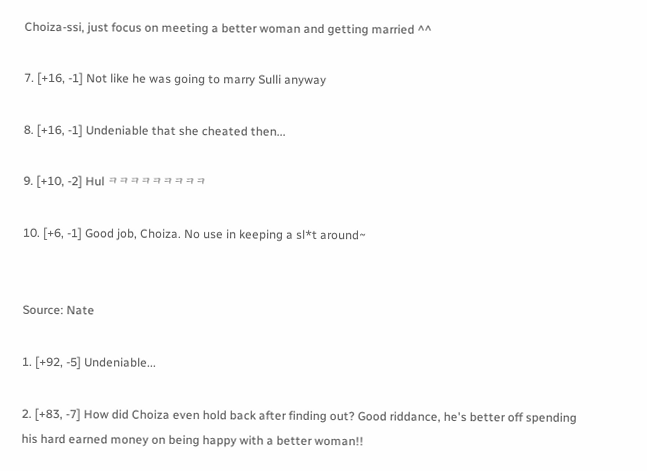Choiza-ssi, just focus on meeting a better woman and getting married ^^

7. [+16, -1] Not like he was going to marry Sulli anyway

8. [+16, -1] Undeniable that she cheated then...

9. [+10, -2] Hul ㅋㅋㅋㅋㅋㅋㅋㅋㅋ

10. [+6, -1] Good job, Choiza. No use in keeping a sl*t around~


Source: Nate

1. [+92, -5] Undeniable...

2. [+83, -7] How did Choiza even hold back after finding out? Good riddance, he's better off spending his hard earned money on being happy with a better woman!!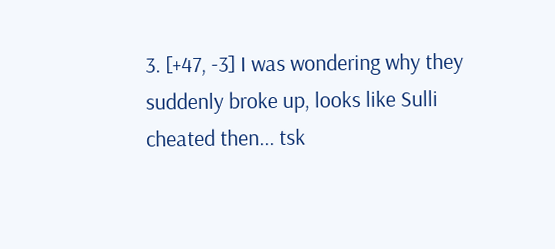3. [+47, -3] I was wondering why they suddenly broke up, looks like Sulli cheated then... tsk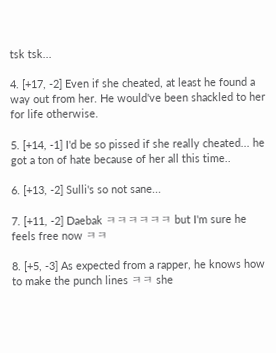tsk tsk...

4. [+17, -2] Even if she cheated, at least he found a way out from her. He would've been shackled to her for life otherwise.

5. [+14, -1] I'd be so pissed if she really cheated... he got a ton of hate because of her all this time..

6. [+13, -2] Sulli's so not sane...

7. [+11, -2] Daebak ㅋㅋㅋㅋㅋㅋ but I'm sure he feels free now ㅋㅋ

8. [+5, -3] As expected from a rapper, he knows how to make the punch lines ㅋㅋ she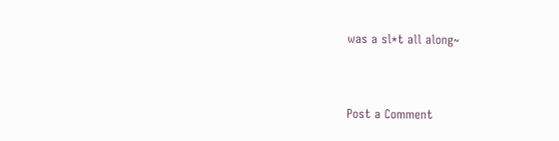was a sl*t all along~



Post a Comment